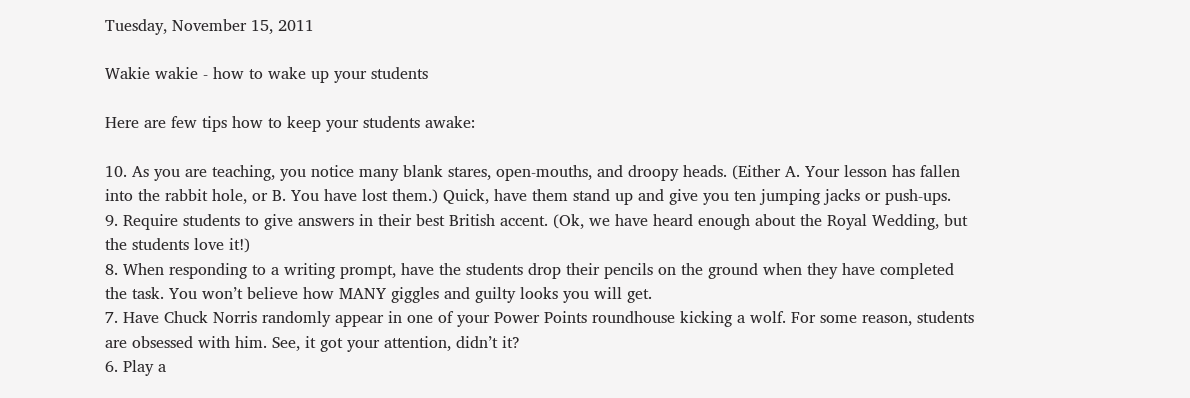Tuesday, November 15, 2011

Wakie wakie - how to wake up your students

Here are few tips how to keep your students awake:

10. As you are teaching, you notice many blank stares, open-mouths, and droopy heads. (Either A. Your lesson has fallen into the rabbit hole, or B. You have lost them.) Quick, have them stand up and give you ten jumping jacks or push-ups.
9. Require students to give answers in their best British accent. (Ok, we have heard enough about the Royal Wedding, but the students love it!)
8. When responding to a writing prompt, have the students drop their pencils on the ground when they have completed the task. You won’t believe how MANY giggles and guilty looks you will get.
7. Have Chuck Norris randomly appear in one of your Power Points roundhouse kicking a wolf. For some reason, students are obsessed with him. See, it got your attention, didn’t it?
6. Play a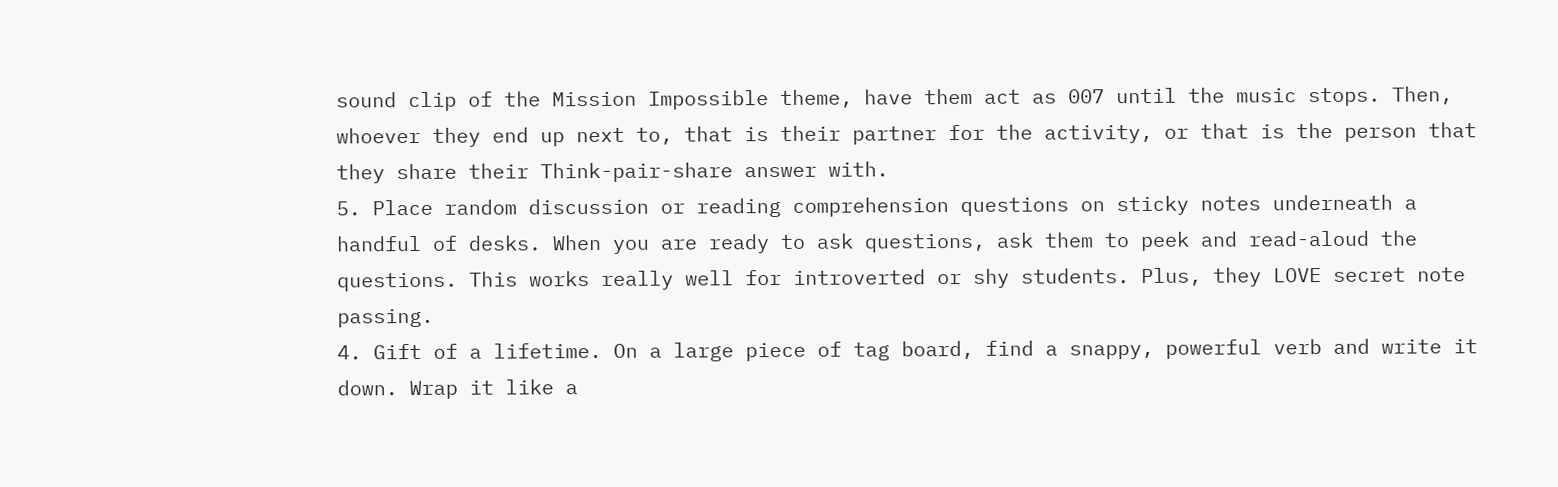sound clip of the Mission Impossible theme, have them act as 007 until the music stops. Then, whoever they end up next to, that is their partner for the activity, or that is the person that they share their Think-pair-share answer with.
5. Place random discussion or reading comprehension questions on sticky notes underneath a handful of desks. When you are ready to ask questions, ask them to peek and read-aloud the questions. This works really well for introverted or shy students. Plus, they LOVE secret note passing.
4. Gift of a lifetime. On a large piece of tag board, find a snappy, powerful verb and write it down. Wrap it like a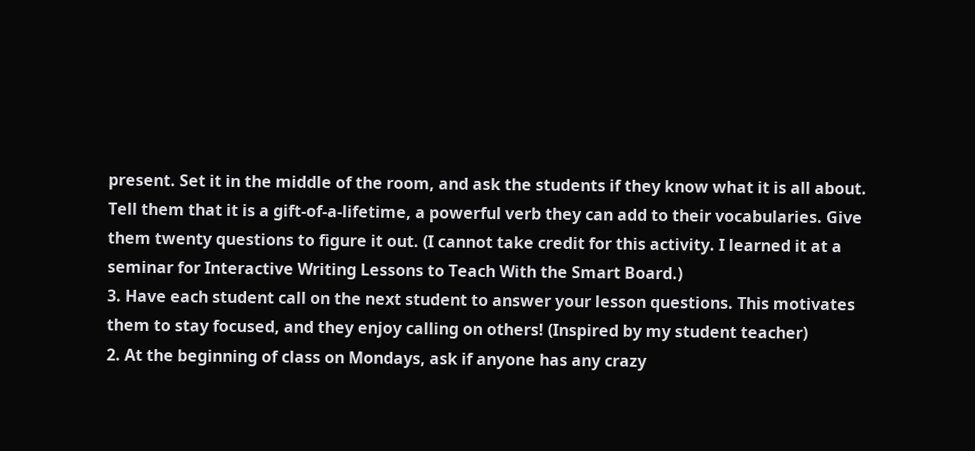present. Set it in the middle of the room, and ask the students if they know what it is all about. Tell them that it is a gift-of-a-lifetime, a powerful verb they can add to their vocabularies. Give them twenty questions to figure it out. (I cannot take credit for this activity. I learned it at a seminar for Interactive Writing Lessons to Teach With the Smart Board.)
3. Have each student call on the next student to answer your lesson questions. This motivates them to stay focused, and they enjoy calling on others! (Inspired by my student teacher)
2. At the beginning of class on Mondays, ask if anyone has any crazy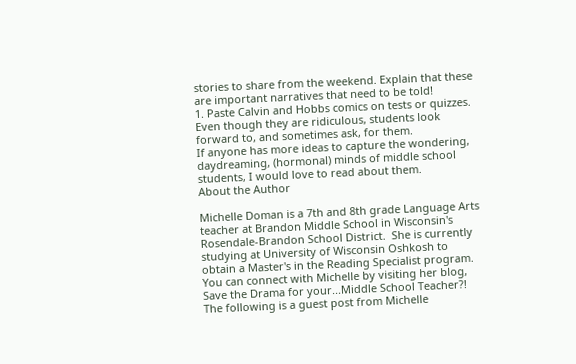stories to share from the weekend. Explain that these are important narratives that need to be told!
1. Paste Calvin and Hobbs comics on tests or quizzes. Even though they are ridiculous, students look forward to, and sometimes ask, for them.
If anyone has more ideas to capture the wondering, daydreaming, (hormonal) minds of middle school students, I would love to read about them.
About the Author

Michelle Doman is a 7th and 8th grade Language Arts teacher at Brandon Middle School in Wisconsin's Rosendale-Brandon School District.  She is currently studying at University of Wisconsin Oshkosh to obtain a Master's in the Reading Specialist program.  You can connect with Michelle by visiting her blog, Save the Drama for your...Middle School Teacher?!
The following is a guest post from Michelle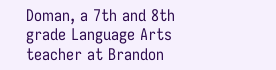Doman, a 7th and 8th grade Language Arts teacher at Brandon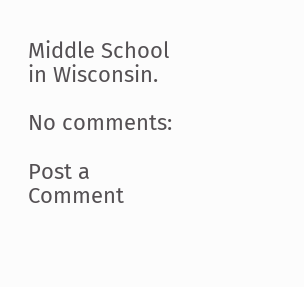Middle School in Wisconsin.

No comments:

Post a Comment